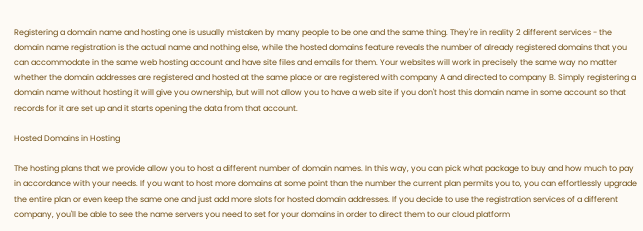Registering a domain name and hosting one is usually mistaken by many people to be one and the same thing. They're in reality 2 different services - the domain name registration is the actual name and nothing else, while the hosted domains feature reveals the number of already registered domains that you can accommodate in the same web hosting account and have site files and emails for them. Your websites will work in precisely the same way no matter whether the domain addresses are registered and hosted at the same place or are registered with company A and directed to company B. Simply registering a domain name without hosting it will give you ownership, but will not allow you to have a web site if you don't host this domain name in some account so that records for it are set up and it starts opening the data from that account.

Hosted Domains in Hosting

The hosting plans that we provide allow you to host a different number of domain names. In this way, you can pick what package to buy and how much to pay in accordance with your needs. If you want to host more domains at some point than the number the current plan permits you to, you can effortlessly upgrade the entire plan or even keep the same one and just add more slots for hosted domain addresses. If you decide to use the registration services of a different company, you'll be able to see the name servers you need to set for your domains in order to direct them to our cloud platform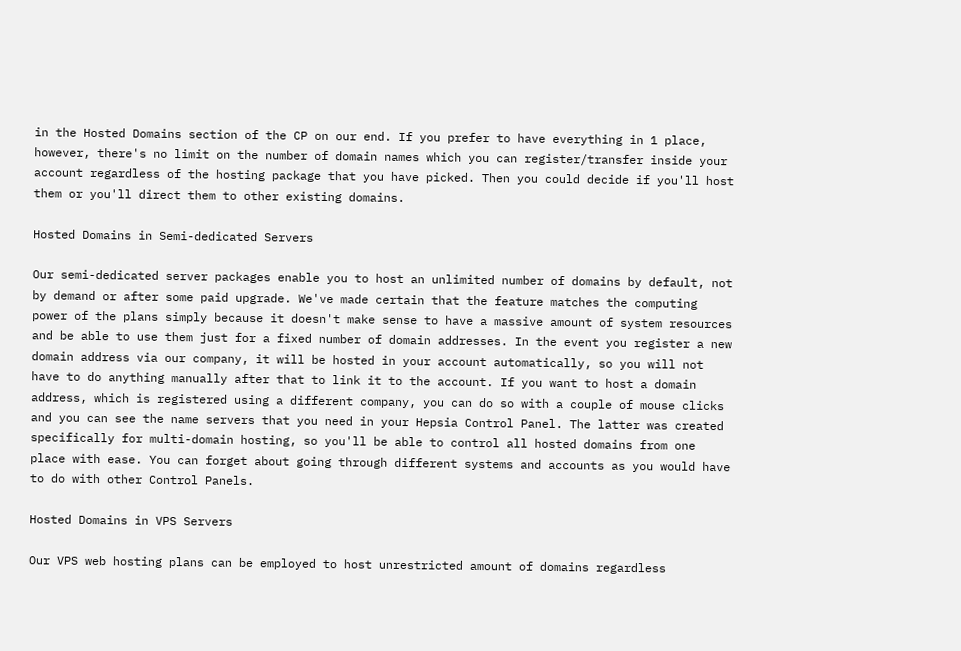in the Hosted Domains section of the CP on our end. If you prefer to have everything in 1 place, however, there's no limit on the number of domain names which you can register/transfer inside your account regardless of the hosting package that you have picked. Then you could decide if you'll host them or you'll direct them to other existing domains.

Hosted Domains in Semi-dedicated Servers

Our semi-dedicated server packages enable you to host an unlimited number of domains by default, not by demand or after some paid upgrade. We've made certain that the feature matches the computing power of the plans simply because it doesn't make sense to have a massive amount of system resources and be able to use them just for a fixed number of domain addresses. In the event you register a new domain address via our company, it will be hosted in your account automatically, so you will not have to do anything manually after that to link it to the account. If you want to host a domain address, which is registered using a different company, you can do so with a couple of mouse clicks and you can see the name servers that you need in your Hepsia Control Panel. The latter was created specifically for multi-domain hosting, so you'll be able to control all hosted domains from one place with ease. You can forget about going through different systems and accounts as you would have to do with other Control Panels.

Hosted Domains in VPS Servers

Our VPS web hosting plans can be employed to host unrestricted amount of domains regardless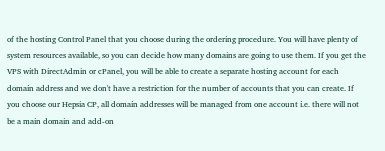of the hosting Control Panel that you choose during the ordering procedure. You will have plenty of system resources available, so you can decide how many domains are going to use them. If you get the VPS with DirectAdmin or cPanel, you will be able to create a separate hosting account for each domain address and we don't have a restriction for the number of accounts that you can create. If you choose our Hepsia CP, all domain addresses will be managed from one account i.e. there will not be a main domain and add-on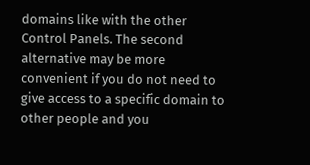domains like with the other Control Panels. The second alternative may be more convenient if you do not need to give access to a specific domain to other people and you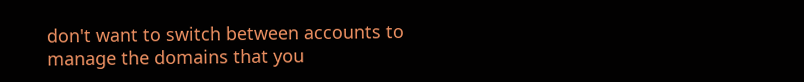don't want to switch between accounts to manage the domains that you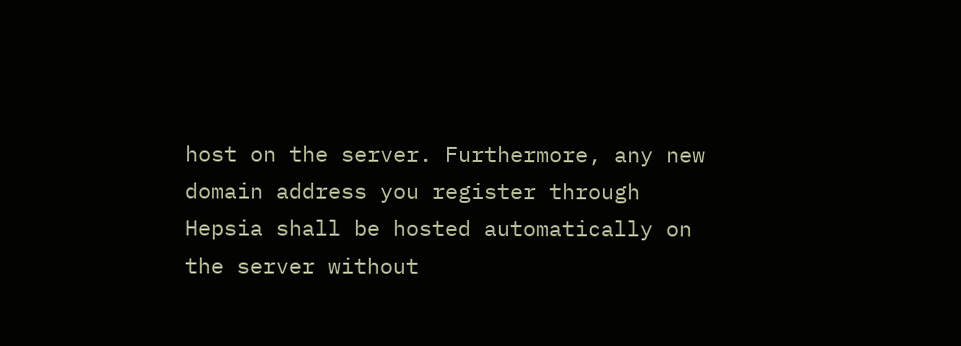host on the server. Furthermore, any new domain address you register through Hepsia shall be hosted automatically on the server without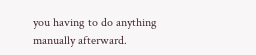you having to do anything manually afterward.